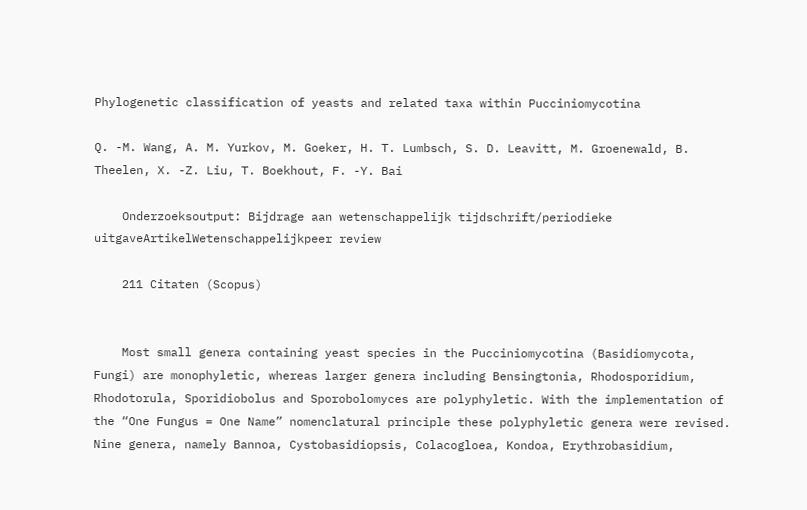Phylogenetic classification of yeasts and related taxa within Pucciniomycotina

Q. -M. Wang, A. M. Yurkov, M. Goeker, H. T. Lumbsch, S. D. Leavitt, M. Groenewald, B. Theelen, X. -Z. Liu, T. Boekhout, F. -Y. Bai

    Onderzoeksoutput: Bijdrage aan wetenschappelijk tijdschrift/periodieke uitgaveArtikelWetenschappelijkpeer review

    211 Citaten (Scopus)


    Most small genera containing yeast species in the Pucciniomycotina (Basidiomycota, Fungi) are monophyletic, whereas larger genera including Bensingtonia, Rhodosporidium, Rhodotorula, Sporidiobolus and Sporobolomyces are polyphyletic. With the implementation of the “One Fungus = One Name” nomenclatural principle these polyphyletic genera were revised. Nine genera, namely Bannoa, Cystobasidiopsis, Colacogloea, Kondoa, Erythrobasidium,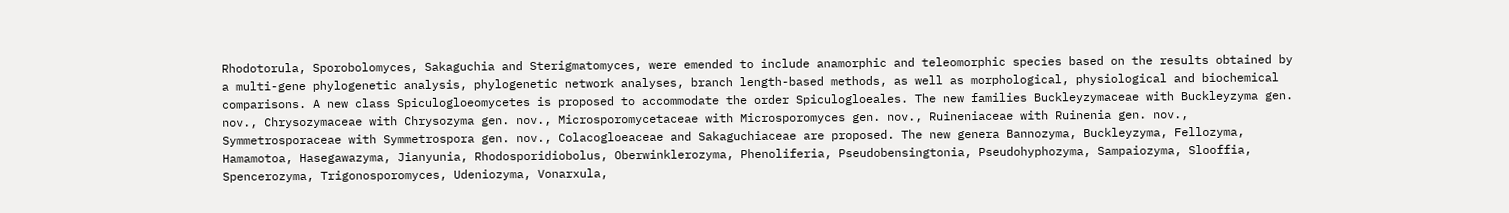Rhodotorula, Sporobolomyces, Sakaguchia and Sterigmatomyces, were emended to include anamorphic and teleomorphic species based on the results obtained by a multi-gene phylogenetic analysis, phylogenetic network analyses, branch length-based methods, as well as morphological, physiological and biochemical comparisons. A new class Spiculogloeomycetes is proposed to accommodate the order Spiculogloeales. The new families Buckleyzymaceae with Buckleyzyma gen. nov., Chrysozymaceae with Chrysozyma gen. nov., Microsporomycetaceae with Microsporomyces gen. nov., Ruineniaceae with Ruinenia gen. nov., Symmetrosporaceae with Symmetrospora gen. nov., Colacogloeaceae and Sakaguchiaceae are proposed. The new genera Bannozyma, Buckleyzyma, Fellozyma, Hamamotoa, Hasegawazyma, Jianyunia, Rhodosporidiobolus, Oberwinklerozyma, Phenoliferia, Pseudobensingtonia, Pseudohyphozyma, Sampaiozyma, Slooffia, Spencerozyma, Trigonosporomyces, Udeniozyma, Vonarxula,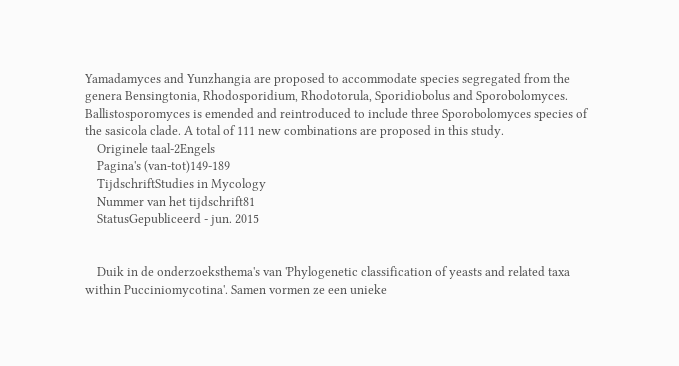Yamadamyces and Yunzhangia are proposed to accommodate species segregated from the genera Bensingtonia, Rhodosporidium, Rhodotorula, Sporidiobolus and Sporobolomyces. Ballistosporomyces is emended and reintroduced to include three Sporobolomyces species of the sasicola clade. A total of 111 new combinations are proposed in this study.
    Originele taal-2Engels
    Pagina's (van-tot)149-189
    TijdschriftStudies in Mycology
    Nummer van het tijdschrift81
    StatusGepubliceerd - jun. 2015


    Duik in de onderzoeksthema's van 'Phylogenetic classification of yeasts and related taxa within Pucciniomycotina'. Samen vormen ze een unieke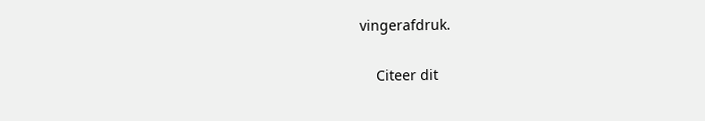vingerafdruk.

    Citeer dit